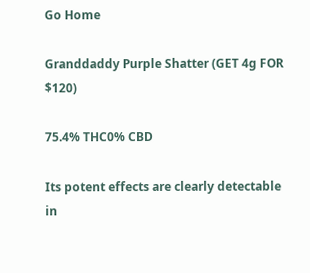Go Home

Granddaddy Purple Shatter (GET 4g FOR $120)

75.4% THC0% CBD

Its potent effects are clearly detectable in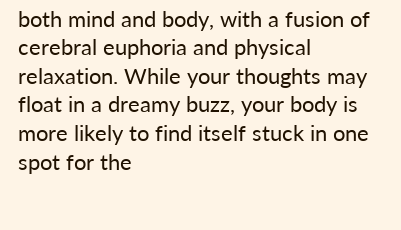both mind and body, with a fusion of cerebral euphoria and physical relaxation. While your thoughts may float in a dreamy buzz, your body is more likely to find itself stuck in one spot for the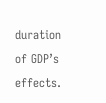duration of GDP’s effects.